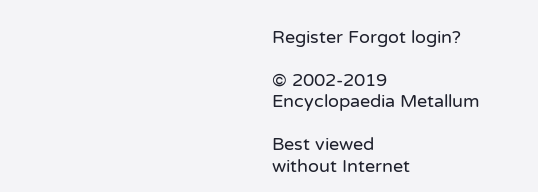Register Forgot login?

© 2002-2019
Encyclopaedia Metallum

Best viewed
without Internet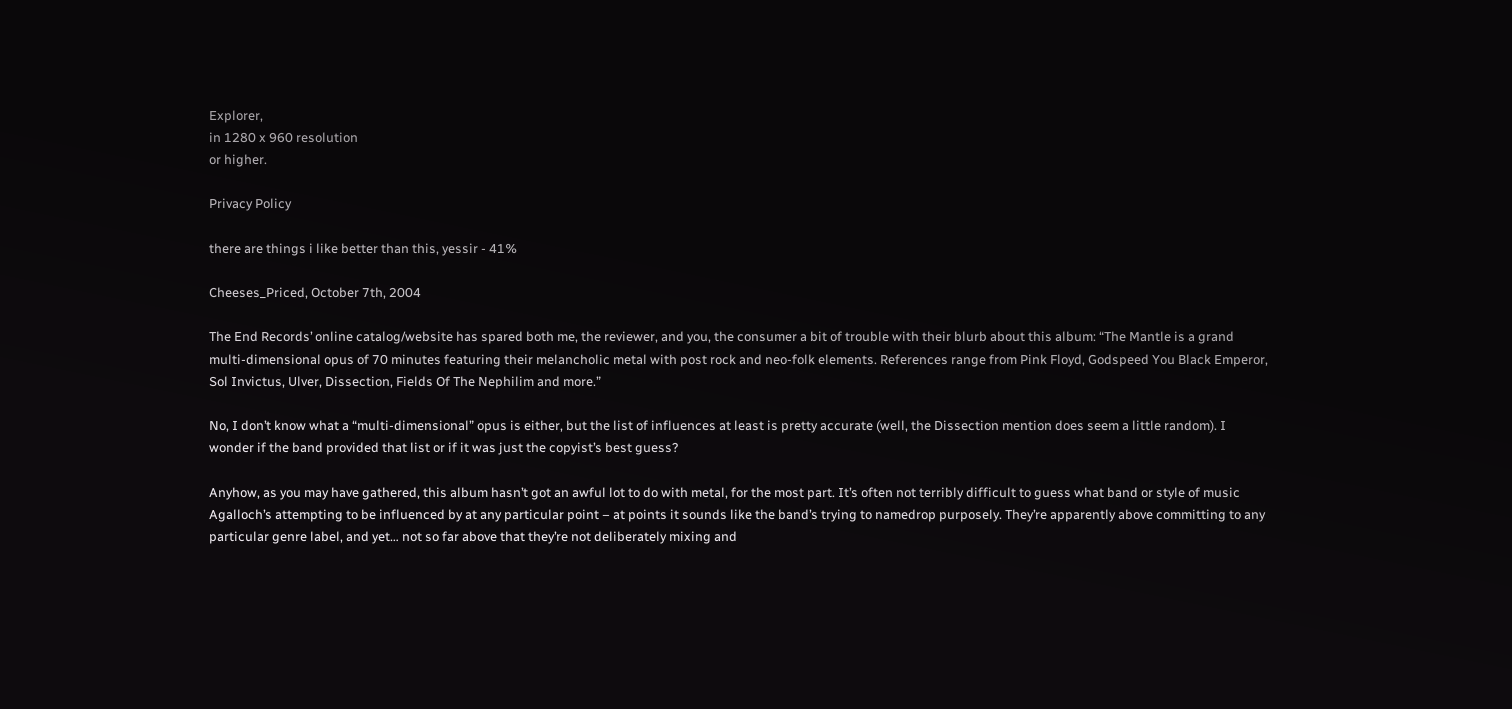Explorer,
in 1280 x 960 resolution
or higher.

Privacy Policy

there are things i like better than this, yessir - 41%

Cheeses_Priced, October 7th, 2004

The End Records’ online catalog/website has spared both me, the reviewer, and you, the consumer a bit of trouble with their blurb about this album: “The Mantle is a grand multi-dimensional opus of 70 minutes featuring their melancholic metal with post rock and neo-folk elements. References range from Pink Floyd, Godspeed You Black Emperor, Sol Invictus, Ulver, Dissection, Fields Of The Nephilim and more.”

No, I don’t know what a “multi-dimensional” opus is either, but the list of influences at least is pretty accurate (well, the Dissection mention does seem a little random). I wonder if the band provided that list or if it was just the copyist’s best guess?

Anyhow, as you may have gathered, this album hasn’t got an awful lot to do with metal, for the most part. It’s often not terribly difficult to guess what band or style of music Agalloch’s attempting to be influenced by at any particular point – at points it sounds like the band’s trying to namedrop purposely. They’re apparently above committing to any particular genre label, and yet… not so far above that they’re not deliberately mixing and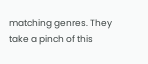matching genres. They take a pinch of this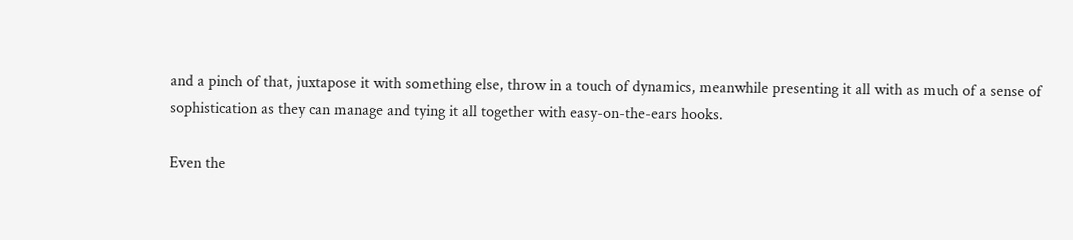and a pinch of that, juxtapose it with something else, throw in a touch of dynamics, meanwhile presenting it all with as much of a sense of sophistication as they can manage and tying it all together with easy-on-the-ears hooks.

Even the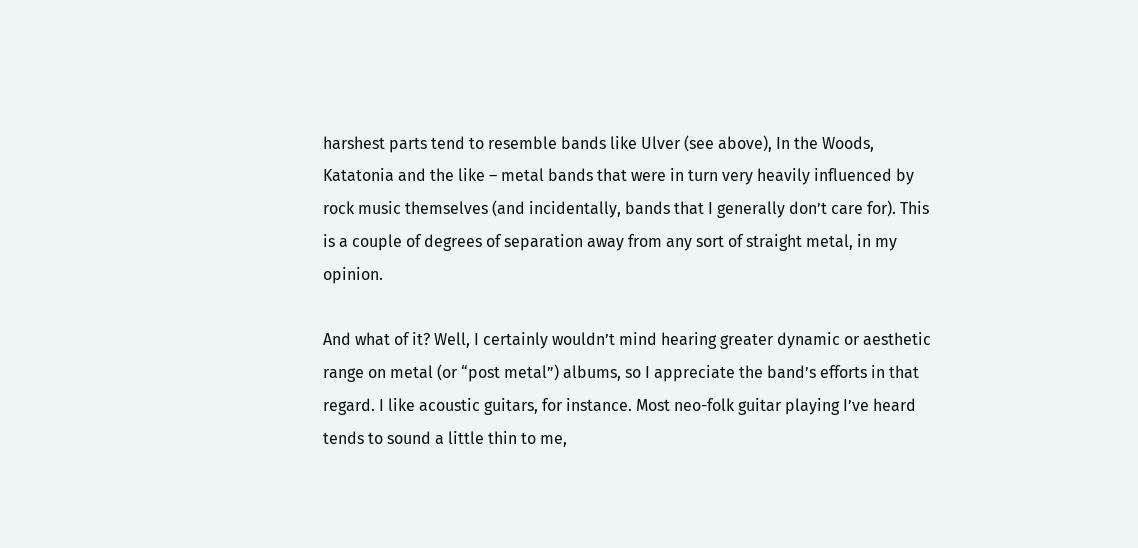harshest parts tend to resemble bands like Ulver (see above), In the Woods, Katatonia and the like – metal bands that were in turn very heavily influenced by rock music themselves (and incidentally, bands that I generally don’t care for). This is a couple of degrees of separation away from any sort of straight metal, in my opinion.

And what of it? Well, I certainly wouldn’t mind hearing greater dynamic or aesthetic range on metal (or “post metal”) albums, so I appreciate the band’s efforts in that regard. I like acoustic guitars, for instance. Most neo-folk guitar playing I’ve heard tends to sound a little thin to me,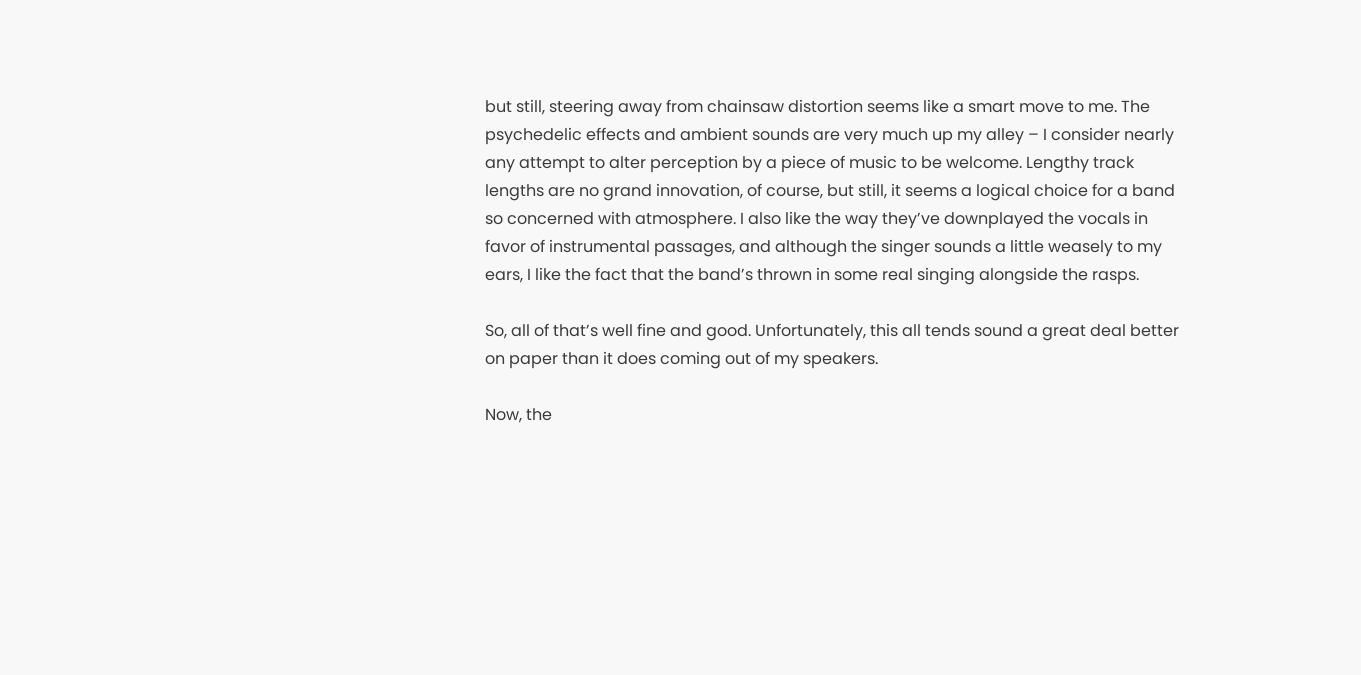but still, steering away from chainsaw distortion seems like a smart move to me. The psychedelic effects and ambient sounds are very much up my alley – I consider nearly any attempt to alter perception by a piece of music to be welcome. Lengthy track lengths are no grand innovation, of course, but still, it seems a logical choice for a band so concerned with atmosphere. I also like the way they’ve downplayed the vocals in favor of instrumental passages, and although the singer sounds a little weasely to my ears, I like the fact that the band’s thrown in some real singing alongside the rasps.

So, all of that’s well fine and good. Unfortunately, this all tends sound a great deal better on paper than it does coming out of my speakers.

Now, the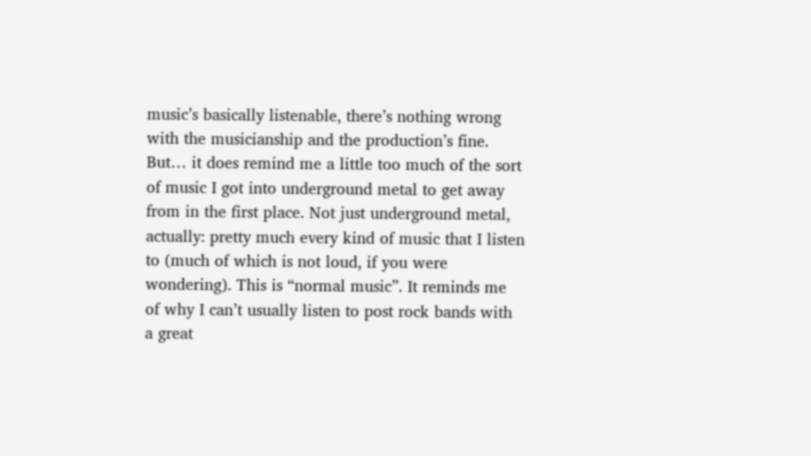music’s basically listenable, there’s nothing wrong with the musicianship and the production’s fine. But… it does remind me a little too much of the sort of music I got into underground metal to get away from in the first place. Not just underground metal, actually: pretty much every kind of music that I listen to (much of which is not loud, if you were wondering). This is “normal music”. It reminds me of why I can’t usually listen to post rock bands with a great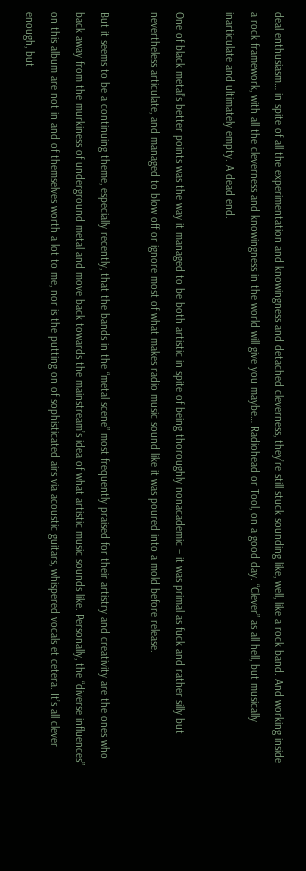deal enthusiasm… in spite of all the experimentation and knowingness and detached cleverness, they’re still stuck sounding like, well, like a rock band. And working inside a rock framework, with all the cleverness and knowingness in the world will give you maybe… Radiohead or Tool, on a good day. “Clever” as all hell, but musically inarticulate and ultimately empty. A dead end.

One of black metal’s better points was the way it managed to be both artistic in spite of being thoroughly nonacademic – it was primal as fuck and rather silly but nevertheless articulate, and managed to blow off or ignore most of what makes radio music sound like it was poured into a mold before release.

But it seems to be a continuing theme, especially recently, that the bands in the “metal scene” most frequently praised for their artistry and creativity are the ones who back away from the murkiness of underground metal and move back towards the mainstream’s idea of what artistic music sounds like. Personally, the “diverse influences” on this album are not in and of themselves worth a lot to me, nor is the putting on of sophisticated airs via acoustic guitars, whispered vocals et cetera. It’s all clever enough, but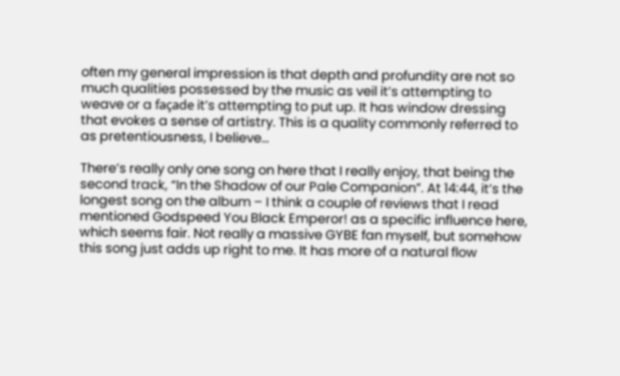often my general impression is that depth and profundity are not so much qualities possessed by the music as veil it’s attempting to weave or a façade it’s attempting to put up. It has window dressing that evokes a sense of artistry. This is a quality commonly referred to as pretentiousness, I believe…

There’s really only one song on here that I really enjoy, that being the second track, “In the Shadow of our Pale Companion”. At 14:44, it’s the longest song on the album – I think a couple of reviews that I read mentioned Godspeed You Black Emperor! as a specific influence here, which seems fair. Not really a massive GYBE fan myself, but somehow this song just adds up right to me. It has more of a natural flow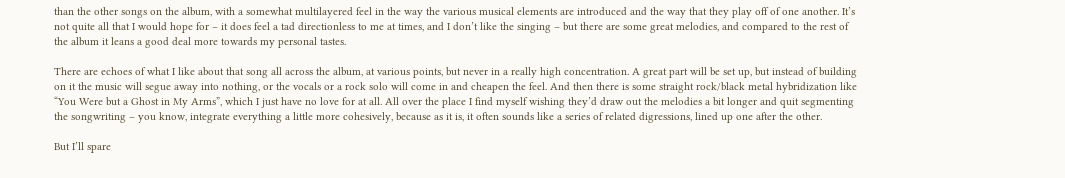than the other songs on the album, with a somewhat multilayered feel in the way the various musical elements are introduced and the way that they play off of one another. It’s not quite all that I would hope for – it does feel a tad directionless to me at times, and I don’t like the singing – but there are some great melodies, and compared to the rest of the album it leans a good deal more towards my personal tastes.

There are echoes of what I like about that song all across the album, at various points, but never in a really high concentration. A great part will be set up, but instead of building on it the music will segue away into nothing, or the vocals or a rock solo will come in and cheapen the feel. And then there is some straight rock/black metal hybridization like “You Were but a Ghost in My Arms”, which I just have no love for at all. All over the place I find myself wishing they’d draw out the melodies a bit longer and quit segmenting the songwriting – you know, integrate everything a little more cohesively, because as it is, it often sounds like a series of related digressions, lined up one after the other.

But I’ll spare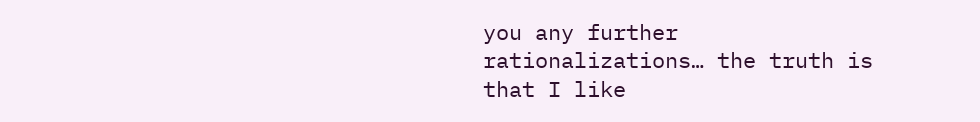you any further rationalizations… the truth is that I like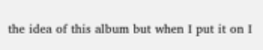the idea of this album but when I put it on I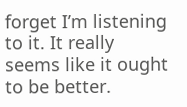forget I’m listening to it. It really seems like it ought to be better.